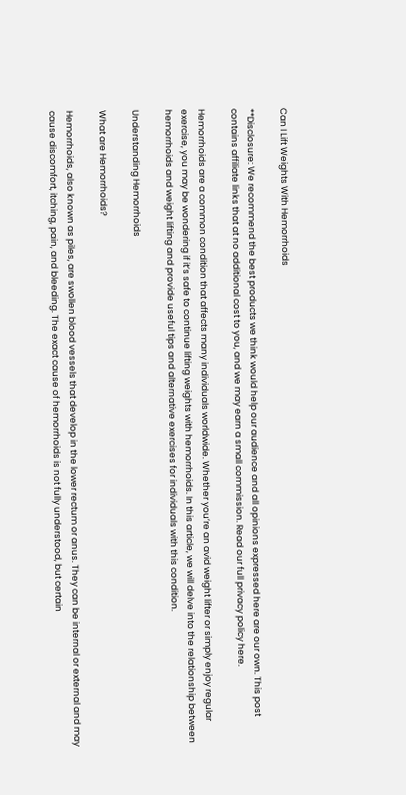Can I Lift Weights With Hemorrhoids

**Disclosure: We recommend the best products we think would help our audience and all opinions expressed here are our own. This post contains affiliate links that at no additional cost to you, and we may earn a small commission. Read our full privacy policy here.

Hemorrhoids are a common condition that affects many individuals worldwide. Whether you’re an avid weight lifter or simply enjoy regular exercise, you may be wondering if it’s safe to continue lifting weights with hemorrhoids. In this article, we will delve into the relationship between hemorrhoids and weight lifting and provide useful tips and alternative exercises for individuals with this condition.

Understanding Hemorrhoids

What are Hemorrhoids?

Hemorrhoids, also known as piles, are swollen blood vessels that develop in the lower rectum or anus. They can be internal or external and may cause discomfort, itching, pain, and bleeding. The exact cause of hemorrhoids is not fully understood, but certain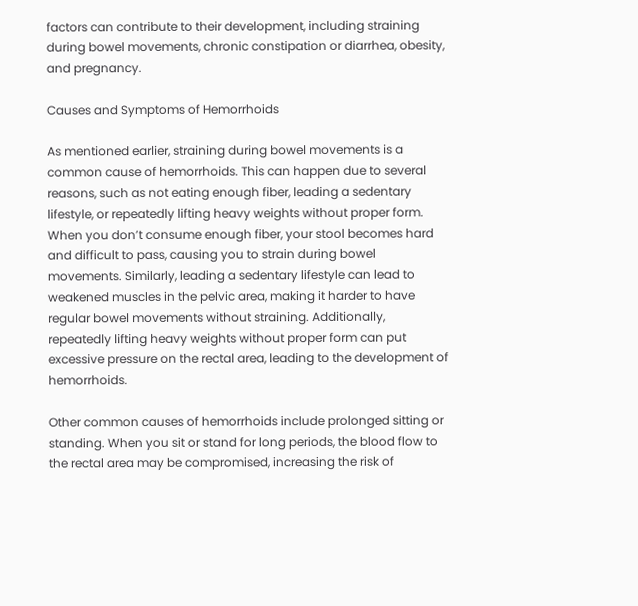factors can contribute to their development, including straining during bowel movements, chronic constipation or diarrhea, obesity, and pregnancy.

Causes and Symptoms of Hemorrhoids

As mentioned earlier, straining during bowel movements is a common cause of hemorrhoids. This can happen due to several reasons, such as not eating enough fiber, leading a sedentary lifestyle, or repeatedly lifting heavy weights without proper form. When you don’t consume enough fiber, your stool becomes hard and difficult to pass, causing you to strain during bowel movements. Similarly, leading a sedentary lifestyle can lead to weakened muscles in the pelvic area, making it harder to have regular bowel movements without straining. Additionally, repeatedly lifting heavy weights without proper form can put excessive pressure on the rectal area, leading to the development of hemorrhoids.

Other common causes of hemorrhoids include prolonged sitting or standing. When you sit or stand for long periods, the blood flow to the rectal area may be compromised, increasing the risk of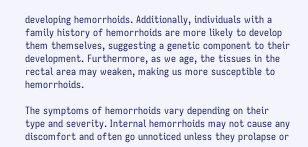developing hemorrhoids. Additionally, individuals with a family history of hemorrhoids are more likely to develop them themselves, suggesting a genetic component to their development. Furthermore, as we age, the tissues in the rectal area may weaken, making us more susceptible to hemorrhoids.

The symptoms of hemorrhoids vary depending on their type and severity. Internal hemorrhoids may not cause any discomfort and often go unnoticed unless they prolapse or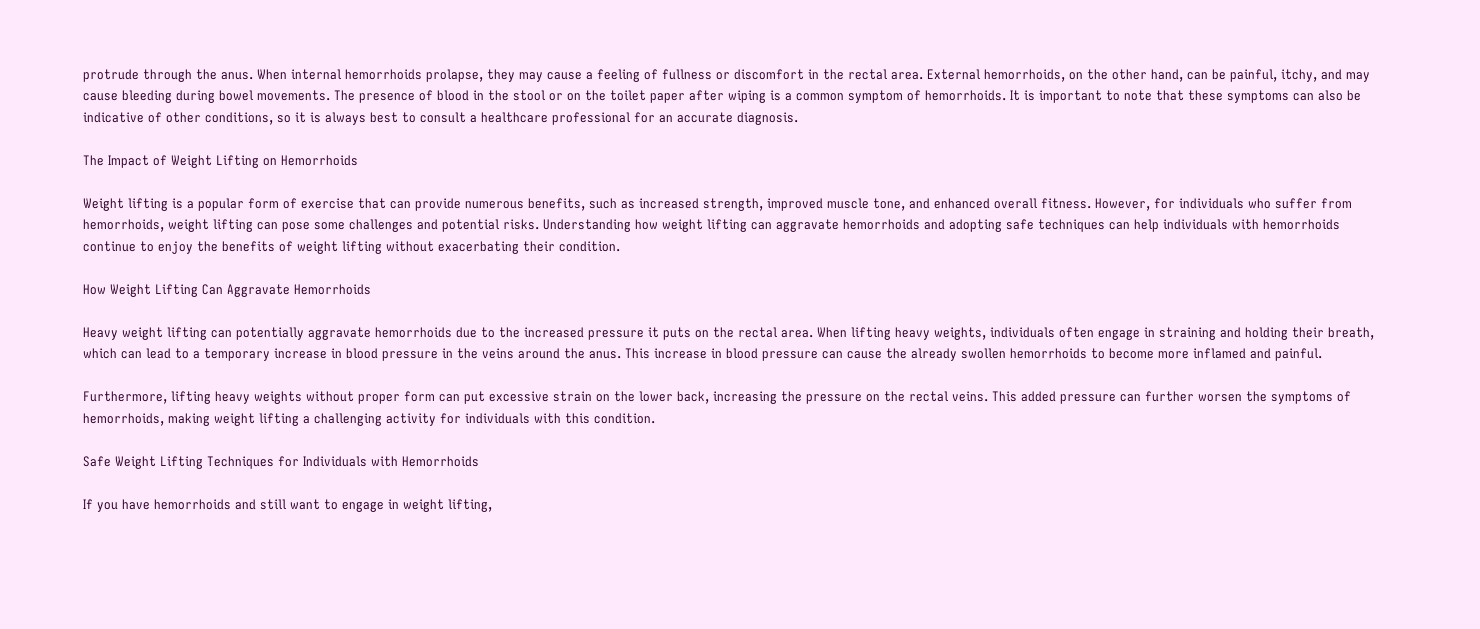protrude through the anus. When internal hemorrhoids prolapse, they may cause a feeling of fullness or discomfort in the rectal area. External hemorrhoids, on the other hand, can be painful, itchy, and may cause bleeding during bowel movements. The presence of blood in the stool or on the toilet paper after wiping is a common symptom of hemorrhoids. It is important to note that these symptoms can also be indicative of other conditions, so it is always best to consult a healthcare professional for an accurate diagnosis.

The Impact of Weight Lifting on Hemorrhoids

Weight lifting is a popular form of exercise that can provide numerous benefits, such as increased strength, improved muscle tone, and enhanced overall fitness. However, for individuals who suffer from hemorrhoids, weight lifting can pose some challenges and potential risks. Understanding how weight lifting can aggravate hemorrhoids and adopting safe techniques can help individuals with hemorrhoids continue to enjoy the benefits of weight lifting without exacerbating their condition.

How Weight Lifting Can Aggravate Hemorrhoids

Heavy weight lifting can potentially aggravate hemorrhoids due to the increased pressure it puts on the rectal area. When lifting heavy weights, individuals often engage in straining and holding their breath, which can lead to a temporary increase in blood pressure in the veins around the anus. This increase in blood pressure can cause the already swollen hemorrhoids to become more inflamed and painful.

Furthermore, lifting heavy weights without proper form can put excessive strain on the lower back, increasing the pressure on the rectal veins. This added pressure can further worsen the symptoms of hemorrhoids, making weight lifting a challenging activity for individuals with this condition.

Safe Weight Lifting Techniques for Individuals with Hemorrhoids

If you have hemorrhoids and still want to engage in weight lifting,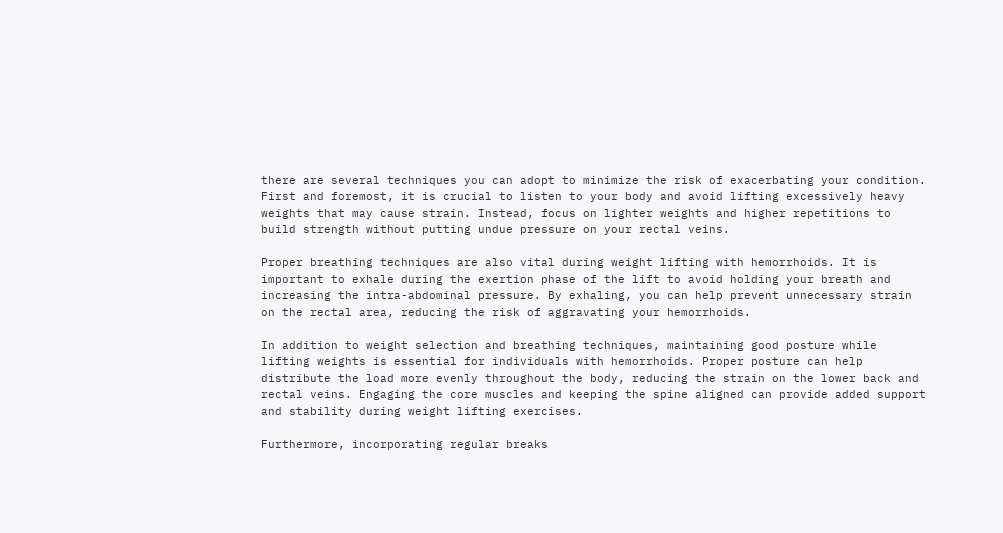there are several techniques you can adopt to minimize the risk of exacerbating your condition. First and foremost, it is crucial to listen to your body and avoid lifting excessively heavy weights that may cause strain. Instead, focus on lighter weights and higher repetitions to build strength without putting undue pressure on your rectal veins.

Proper breathing techniques are also vital during weight lifting with hemorrhoids. It is important to exhale during the exertion phase of the lift to avoid holding your breath and increasing the intra-abdominal pressure. By exhaling, you can help prevent unnecessary strain on the rectal area, reducing the risk of aggravating your hemorrhoids.

In addition to weight selection and breathing techniques, maintaining good posture while lifting weights is essential for individuals with hemorrhoids. Proper posture can help distribute the load more evenly throughout the body, reducing the strain on the lower back and rectal veins. Engaging the core muscles and keeping the spine aligned can provide added support and stability during weight lifting exercises.

Furthermore, incorporating regular breaks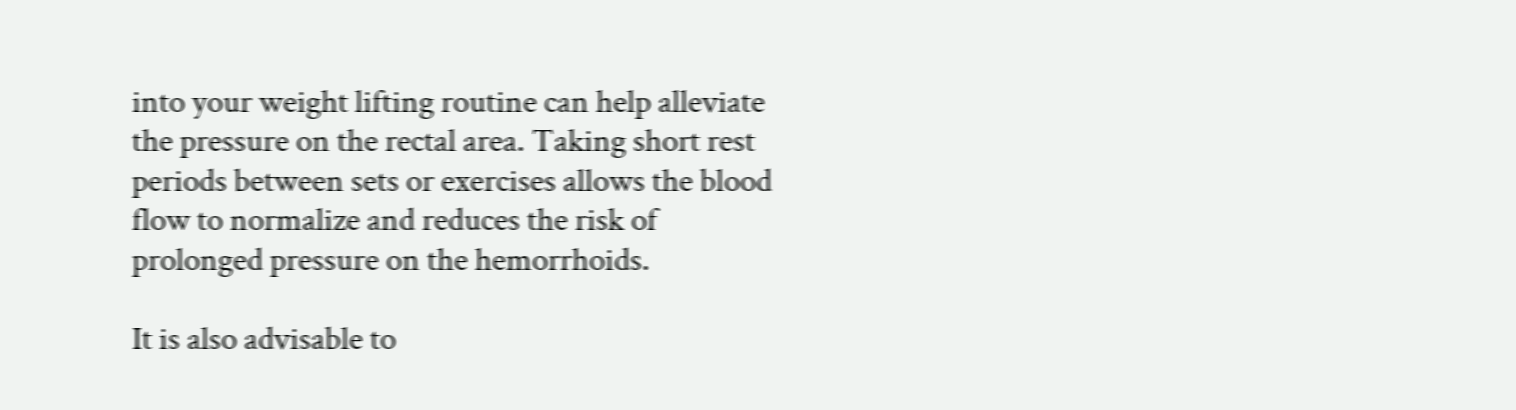into your weight lifting routine can help alleviate the pressure on the rectal area. Taking short rest periods between sets or exercises allows the blood flow to normalize and reduces the risk of prolonged pressure on the hemorrhoids.

It is also advisable to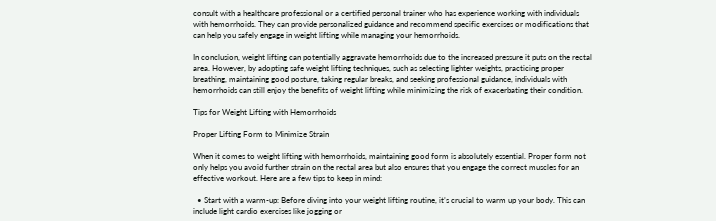consult with a healthcare professional or a certified personal trainer who has experience working with individuals with hemorrhoids. They can provide personalized guidance and recommend specific exercises or modifications that can help you safely engage in weight lifting while managing your hemorrhoids.

In conclusion, weight lifting can potentially aggravate hemorrhoids due to the increased pressure it puts on the rectal area. However, by adopting safe weight lifting techniques, such as selecting lighter weights, practicing proper breathing, maintaining good posture, taking regular breaks, and seeking professional guidance, individuals with hemorrhoids can still enjoy the benefits of weight lifting while minimizing the risk of exacerbating their condition.

Tips for Weight Lifting with Hemorrhoids

Proper Lifting Form to Minimize Strain

When it comes to weight lifting with hemorrhoids, maintaining good form is absolutely essential. Proper form not only helps you avoid further strain on the rectal area but also ensures that you engage the correct muscles for an effective workout. Here are a few tips to keep in mind:

  • Start with a warm-up: Before diving into your weight lifting routine, it’s crucial to warm up your body. This can include light cardio exercises like jogging or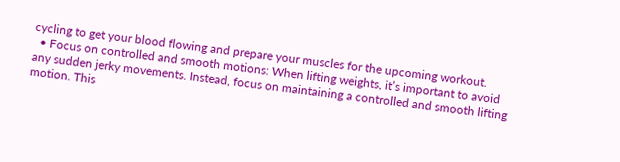cycling to get your blood flowing and prepare your muscles for the upcoming workout.
  • Focus on controlled and smooth motions: When lifting weights, it’s important to avoid any sudden jerky movements. Instead, focus on maintaining a controlled and smooth lifting motion. This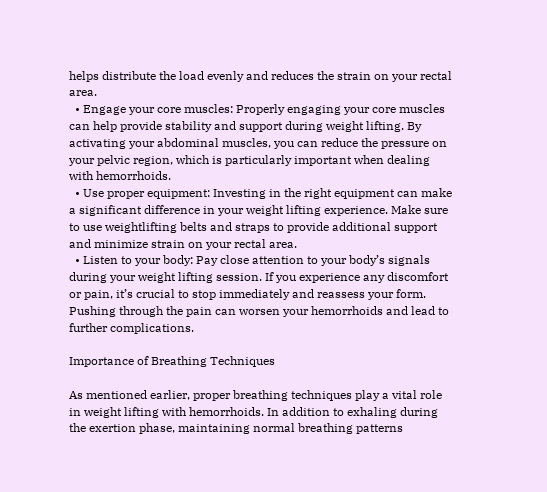helps distribute the load evenly and reduces the strain on your rectal area.
  • Engage your core muscles: Properly engaging your core muscles can help provide stability and support during weight lifting. By activating your abdominal muscles, you can reduce the pressure on your pelvic region, which is particularly important when dealing with hemorrhoids.
  • Use proper equipment: Investing in the right equipment can make a significant difference in your weight lifting experience. Make sure to use weightlifting belts and straps to provide additional support and minimize strain on your rectal area.
  • Listen to your body: Pay close attention to your body’s signals during your weight lifting session. If you experience any discomfort or pain, it’s crucial to stop immediately and reassess your form. Pushing through the pain can worsen your hemorrhoids and lead to further complications.

Importance of Breathing Techniques

As mentioned earlier, proper breathing techniques play a vital role in weight lifting with hemorrhoids. In addition to exhaling during the exertion phase, maintaining normal breathing patterns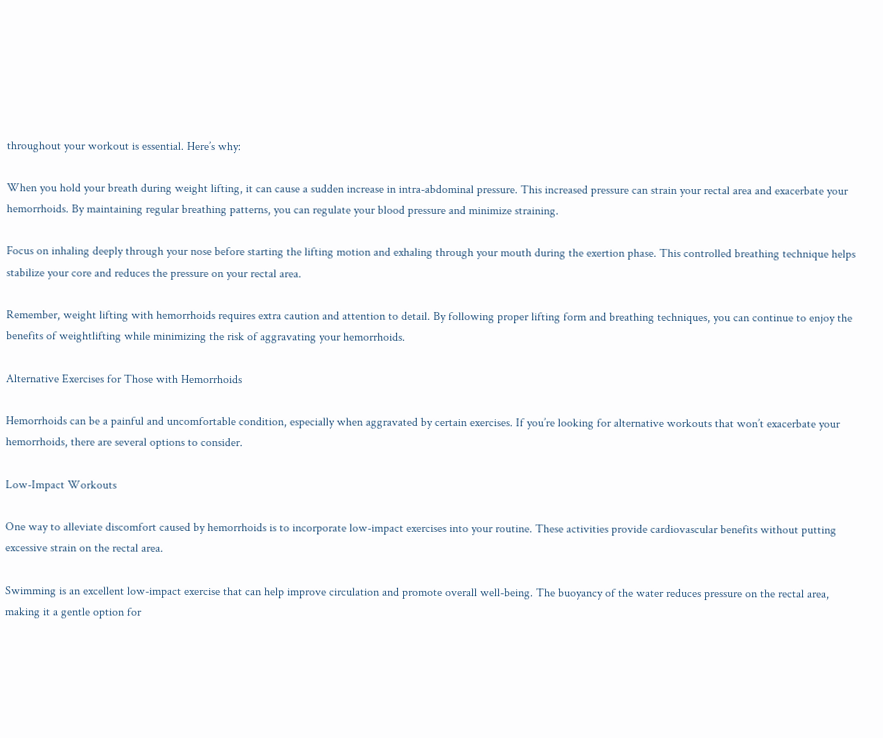throughout your workout is essential. Here’s why:

When you hold your breath during weight lifting, it can cause a sudden increase in intra-abdominal pressure. This increased pressure can strain your rectal area and exacerbate your hemorrhoids. By maintaining regular breathing patterns, you can regulate your blood pressure and minimize straining.

Focus on inhaling deeply through your nose before starting the lifting motion and exhaling through your mouth during the exertion phase. This controlled breathing technique helps stabilize your core and reduces the pressure on your rectal area.

Remember, weight lifting with hemorrhoids requires extra caution and attention to detail. By following proper lifting form and breathing techniques, you can continue to enjoy the benefits of weightlifting while minimizing the risk of aggravating your hemorrhoids.

Alternative Exercises for Those with Hemorrhoids

Hemorrhoids can be a painful and uncomfortable condition, especially when aggravated by certain exercises. If you’re looking for alternative workouts that won’t exacerbate your hemorrhoids, there are several options to consider.

Low-Impact Workouts

One way to alleviate discomfort caused by hemorrhoids is to incorporate low-impact exercises into your routine. These activities provide cardiovascular benefits without putting excessive strain on the rectal area.

Swimming is an excellent low-impact exercise that can help improve circulation and promote overall well-being. The buoyancy of the water reduces pressure on the rectal area, making it a gentle option for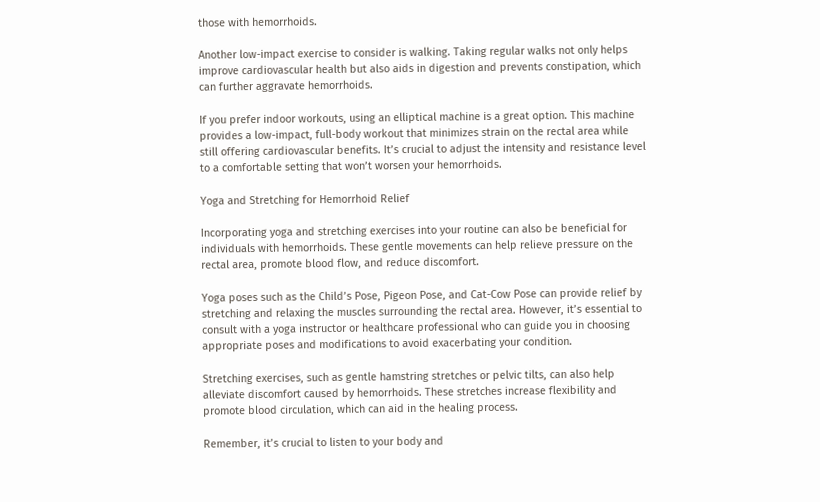those with hemorrhoids.

Another low-impact exercise to consider is walking. Taking regular walks not only helps improve cardiovascular health but also aids in digestion and prevents constipation, which can further aggravate hemorrhoids.

If you prefer indoor workouts, using an elliptical machine is a great option. This machine provides a low-impact, full-body workout that minimizes strain on the rectal area while still offering cardiovascular benefits. It’s crucial to adjust the intensity and resistance level to a comfortable setting that won’t worsen your hemorrhoids.

Yoga and Stretching for Hemorrhoid Relief

Incorporating yoga and stretching exercises into your routine can also be beneficial for individuals with hemorrhoids. These gentle movements can help relieve pressure on the rectal area, promote blood flow, and reduce discomfort.

Yoga poses such as the Child’s Pose, Pigeon Pose, and Cat-Cow Pose can provide relief by stretching and relaxing the muscles surrounding the rectal area. However, it’s essential to consult with a yoga instructor or healthcare professional who can guide you in choosing appropriate poses and modifications to avoid exacerbating your condition.

Stretching exercises, such as gentle hamstring stretches or pelvic tilts, can also help alleviate discomfort caused by hemorrhoids. These stretches increase flexibility and promote blood circulation, which can aid in the healing process.

Remember, it’s crucial to listen to your body and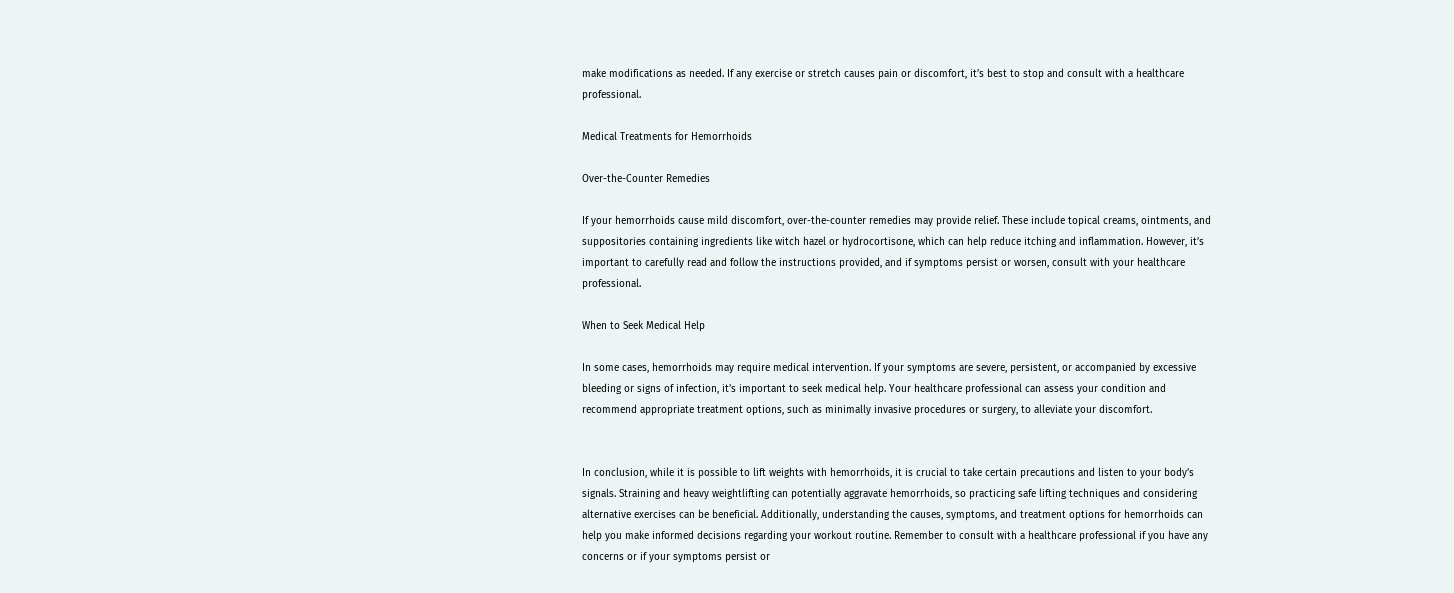make modifications as needed. If any exercise or stretch causes pain or discomfort, it’s best to stop and consult with a healthcare professional.

Medical Treatments for Hemorrhoids

Over-the-Counter Remedies

If your hemorrhoids cause mild discomfort, over-the-counter remedies may provide relief. These include topical creams, ointments, and suppositories containing ingredients like witch hazel or hydrocortisone, which can help reduce itching and inflammation. However, it’s important to carefully read and follow the instructions provided, and if symptoms persist or worsen, consult with your healthcare professional.

When to Seek Medical Help

In some cases, hemorrhoids may require medical intervention. If your symptoms are severe, persistent, or accompanied by excessive bleeding or signs of infection, it’s important to seek medical help. Your healthcare professional can assess your condition and recommend appropriate treatment options, such as minimally invasive procedures or surgery, to alleviate your discomfort.


In conclusion, while it is possible to lift weights with hemorrhoids, it is crucial to take certain precautions and listen to your body’s signals. Straining and heavy weightlifting can potentially aggravate hemorrhoids, so practicing safe lifting techniques and considering alternative exercises can be beneficial. Additionally, understanding the causes, symptoms, and treatment options for hemorrhoids can help you make informed decisions regarding your workout routine. Remember to consult with a healthcare professional if you have any concerns or if your symptoms persist or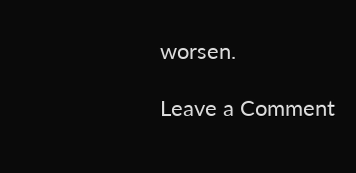worsen.

Leave a Comment